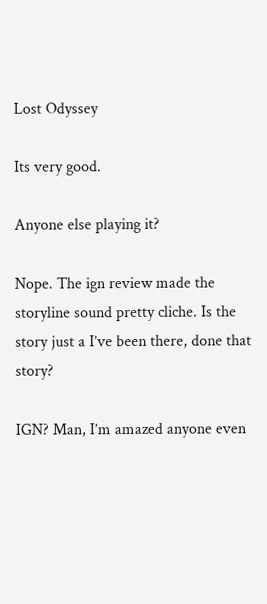Lost Odyssey

Its very good.

Anyone else playing it?

Nope. The ign review made the storyline sound pretty cliche. Is the story just a I’ve been there, done that story?

IGN? Man, I’m amazed anyone even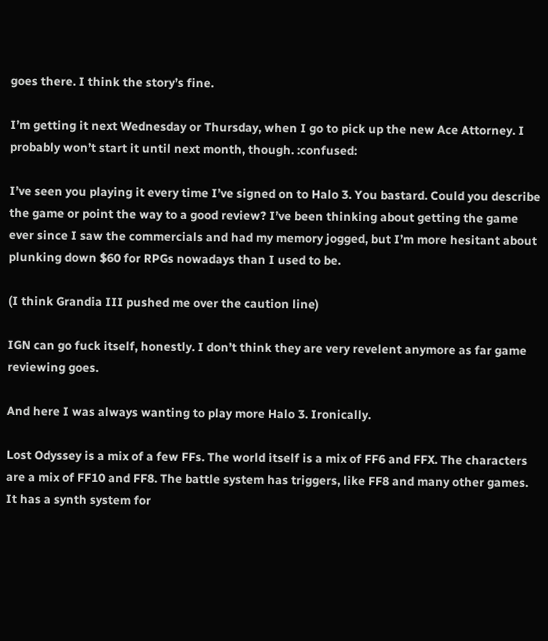goes there. I think the story’s fine.

I’m getting it next Wednesday or Thursday, when I go to pick up the new Ace Attorney. I probably won’t start it until next month, though. :confused:

I’ve seen you playing it every time I’ve signed on to Halo 3. You bastard. Could you describe the game or point the way to a good review? I’ve been thinking about getting the game ever since I saw the commercials and had my memory jogged, but I’m more hesitant about plunking down $60 for RPGs nowadays than I used to be.

(I think Grandia III pushed me over the caution line)

IGN can go fuck itself, honestly. I don’t think they are very revelent anymore as far game reviewing goes.

And here I was always wanting to play more Halo 3. Ironically.

Lost Odyssey is a mix of a few FFs. The world itself is a mix of FF6 and FFX. The characters are a mix of FF10 and FF8. The battle system has triggers, like FF8 and many other games. It has a synth system for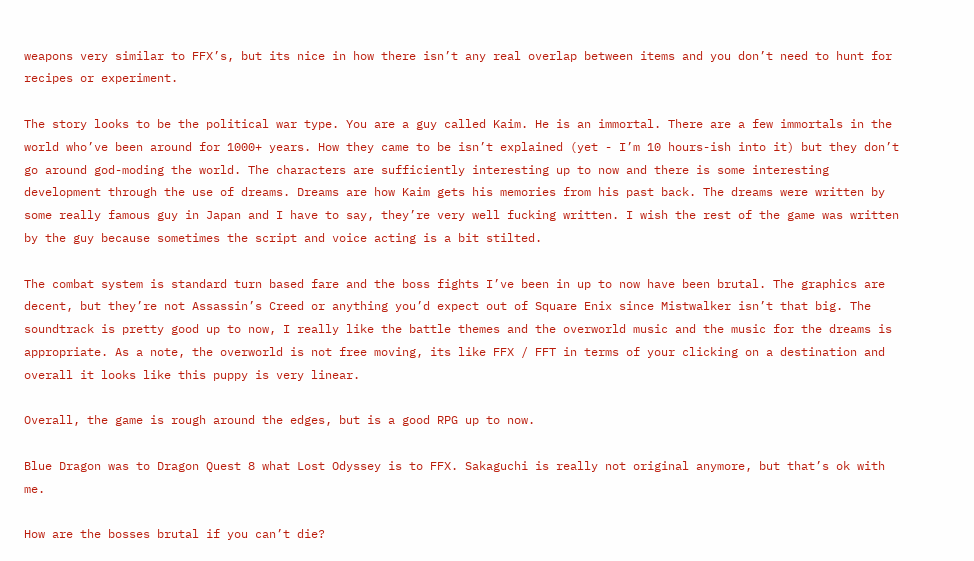weapons very similar to FFX’s, but its nice in how there isn’t any real overlap between items and you don’t need to hunt for recipes or experiment.

The story looks to be the political war type. You are a guy called Kaim. He is an immortal. There are a few immortals in the world who’ve been around for 1000+ years. How they came to be isn’t explained (yet - I’m 10 hours-ish into it) but they don’t go around god-moding the world. The characters are sufficiently interesting up to now and there is some interesting development through the use of dreams. Dreams are how Kaim gets his memories from his past back. The dreams were written by some really famous guy in Japan and I have to say, they’re very well fucking written. I wish the rest of the game was written by the guy because sometimes the script and voice acting is a bit stilted.

The combat system is standard turn based fare and the boss fights I’ve been in up to now have been brutal. The graphics are decent, but they’re not Assassin’s Creed or anything you’d expect out of Square Enix since Mistwalker isn’t that big. The soundtrack is pretty good up to now, I really like the battle themes and the overworld music and the music for the dreams is appropriate. As a note, the overworld is not free moving, its like FFX / FFT in terms of your clicking on a destination and overall it looks like this puppy is very linear.

Overall, the game is rough around the edges, but is a good RPG up to now.

Blue Dragon was to Dragon Quest 8 what Lost Odyssey is to FFX. Sakaguchi is really not original anymore, but that’s ok with me.

How are the bosses brutal if you can’t die?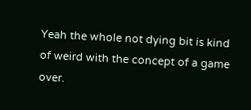Yeah the whole not dying bit is kind of weird with the concept of a game over.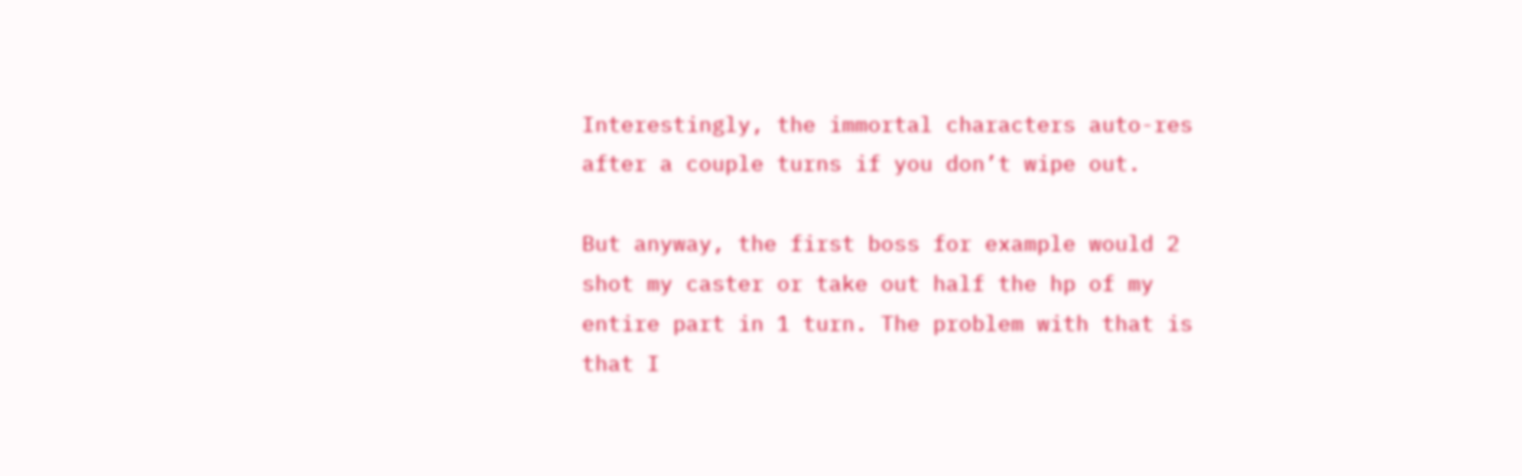Interestingly, the immortal characters auto-res after a couple turns if you don’t wipe out.

But anyway, the first boss for example would 2 shot my caster or take out half the hp of my entire part in 1 turn. The problem with that is that I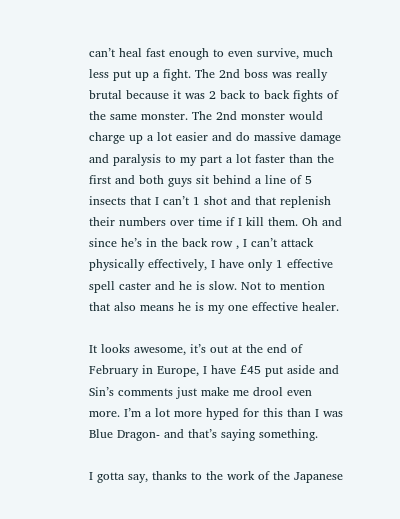can’t heal fast enough to even survive, much less put up a fight. The 2nd boss was really brutal because it was 2 back to back fights of the same monster. The 2nd monster would charge up a lot easier and do massive damage and paralysis to my part a lot faster than the first and both guys sit behind a line of 5 insects that I can’t 1 shot and that replenish their numbers over time if I kill them. Oh and since he’s in the back row , I can’t attack physically effectively, I have only 1 effective spell caster and he is slow. Not to mention that also means he is my one effective healer.

It looks awesome, it’s out at the end of February in Europe, I have £45 put aside and Sin’s comments just make me drool even more. I’m a lot more hyped for this than I was Blue Dragon- and that’s saying something.

I gotta say, thanks to the work of the Japanese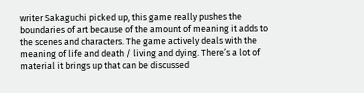writer Sakaguchi picked up, this game really pushes the boundaries of art because of the amount of meaning it adds to the scenes and characters. The game actively deals with the meaning of life and death / living and dying. There’s a lot of material it brings up that can be discussed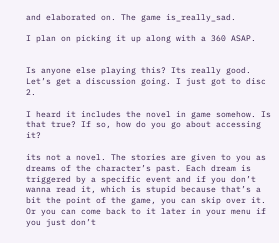and elaborated on. The game is_really_sad.

I plan on picking it up along with a 360 ASAP.


Is anyone else playing this? Its really good. Let’s get a discussion going. I just got to disc 2.

I heard it includes the novel in game somehow. Is that true? If so, how do you go about accessing it?

its not a novel. The stories are given to you as dreams of the character’s past. Each dream is triggered by a specific event and if you don’t wanna read it, which is stupid because that’s a bit the point of the game, you can skip over it. Or you can come back to it later in your menu if you just don’t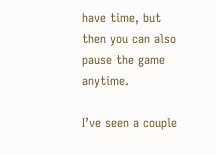have time, but then you can also pause the game anytime.

I’ve seen a couple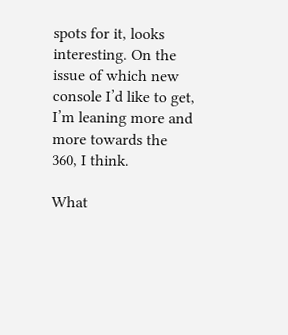spots for it, looks interesting. On the issue of which new console I’d like to get, I’m leaning more and more towards the 360, I think.

What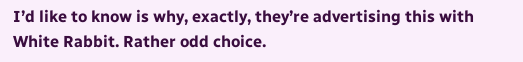I’d like to know is why, exactly, they’re advertising this with White Rabbit. Rather odd choice.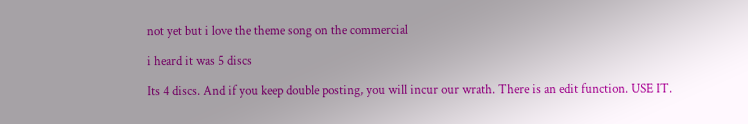not yet but i love the theme song on the commercial

i heard it was 5 discs

Its 4 discs. And if you keep double posting, you will incur our wrath. There is an edit function. USE IT.